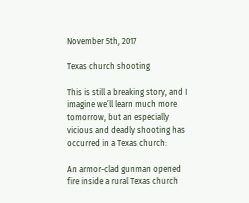November 5th, 2017

Texas church shooting

This is still a breaking story, and I imagine we’ll learn much more tomorrow, but an especially vicious and deadly shooting has occurred in a Texas church:

An armor-clad gunman opened fire inside a rural Texas church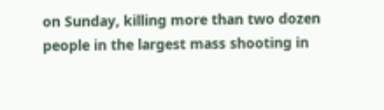on Sunday, killing more than two dozen people in the largest mass shooting in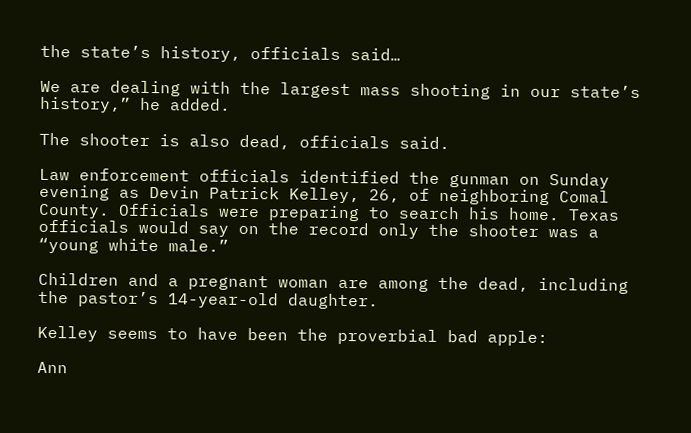the state’s history, officials said…

We are dealing with the largest mass shooting in our state’s history,” he added.

The shooter is also dead, officials said.

Law enforcement officials identified the gunman on Sunday evening as Devin Patrick Kelley, 26, of neighboring Comal County. Officials were preparing to search his home. Texas officials would say on the record only the shooter was a “young white male.”

Children and a pregnant woman are among the dead, including the pastor’s 14-year-old daughter.

Kelley seems to have been the proverbial bad apple:

Ann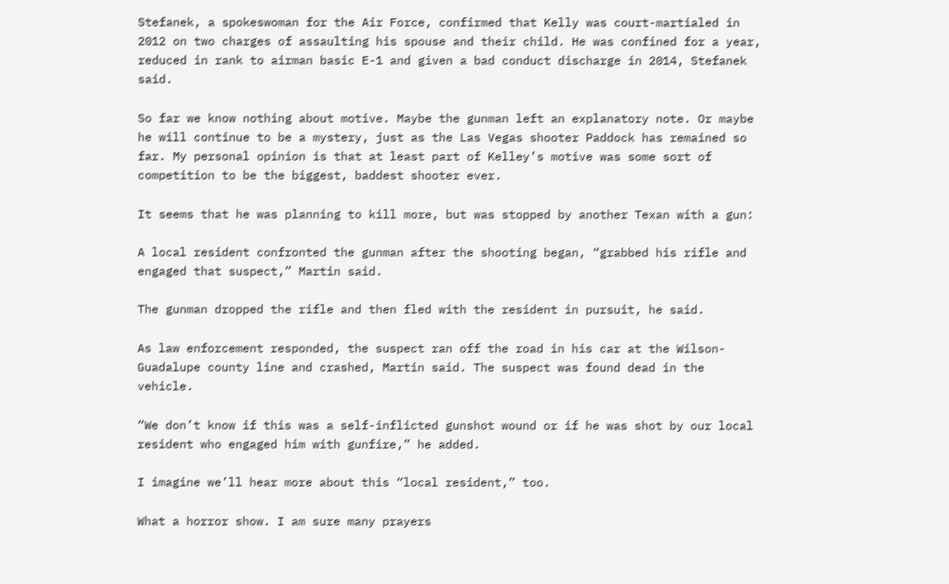Stefanek, a spokeswoman for the Air Force, confirmed that Kelly was court-martialed in 2012 on two charges of assaulting his spouse and their child. He was confined for a year, reduced in rank to airman basic E-1 and given a bad conduct discharge in 2014, Stefanek said.

So far we know nothing about motive. Maybe the gunman left an explanatory note. Or maybe he will continue to be a mystery, just as the Las Vegas shooter Paddock has remained so far. My personal opinion is that at least part of Kelley’s motive was some sort of competition to be the biggest, baddest shooter ever.

It seems that he was planning to kill more, but was stopped by another Texan with a gun:

A local resident confronted the gunman after the shooting began, “grabbed his rifle and engaged that suspect,” Martin said.

The gunman dropped the rifle and then fled with the resident in pursuit, he said.

As law enforcement responded, the suspect ran off the road in his car at the Wilson-Guadalupe county line and crashed, Martin said. The suspect was found dead in the vehicle.

“We don’t know if this was a self-inflicted gunshot wound or if he was shot by our local resident who engaged him with gunfire,” he added.

I imagine we’ll hear more about this “local resident,” too.

What a horror show. I am sure many prayers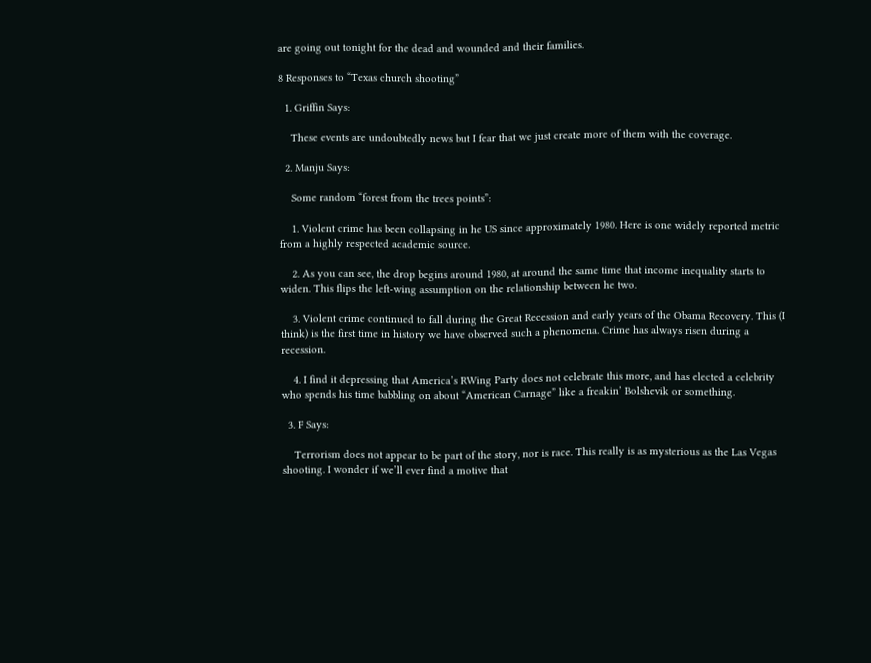are going out tonight for the dead and wounded and their families.

8 Responses to “Texas church shooting”

  1. Griffin Says:

    These events are undoubtedly news but I fear that we just create more of them with the coverage.

  2. Manju Says:

    Some random “forest from the trees points”:

    1. Violent crime has been collapsing in he US since approximately 1980. Here is one widely reported metric from a highly respected academic source.

    2. As you can see, the drop begins around 1980, at around the same time that income inequality starts to widen. This flips the left-wing assumption on the relationship between he two.

    3. Violent crime continued to fall during the Great Recession and early years of the Obama Recovery. This (I think) is the first time in history we have observed such a phenomena. Crime has always risen during a recession.

    4. I find it depressing that America’s RWing Party does not celebrate this more, and has elected a celebrity who spends his time babbling on about “American Carnage” like a freakin’ Bolshevik or something.

  3. F Says:

    Terrorism does not appear to be part of the story, nor is race. This really is as mysterious as the Las Vegas shooting. I wonder if we’ll ever find a motive that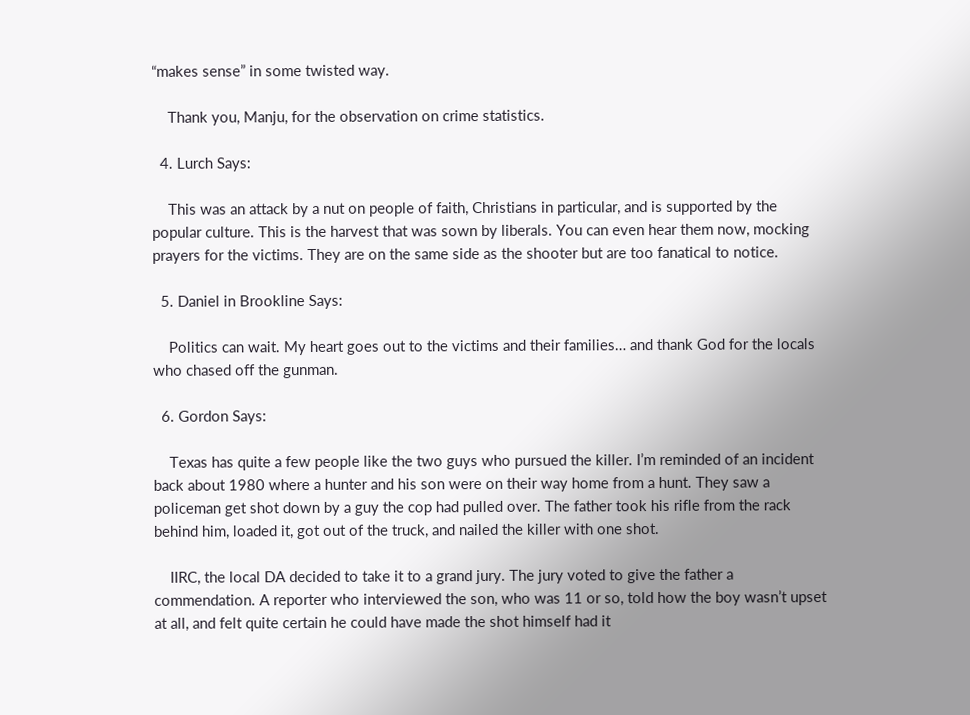“makes sense” in some twisted way.

    Thank you, Manju, for the observation on crime statistics.

  4. Lurch Says:

    This was an attack by a nut on people of faith, Christians in particular, and is supported by the popular culture. This is the harvest that was sown by liberals. You can even hear them now, mocking prayers for the victims. They are on the same side as the shooter but are too fanatical to notice.

  5. Daniel in Brookline Says:

    Politics can wait. My heart goes out to the victims and their families… and thank God for the locals who chased off the gunman.

  6. Gordon Says:

    Texas has quite a few people like the two guys who pursued the killer. I’m reminded of an incident back about 1980 where a hunter and his son were on their way home from a hunt. They saw a policeman get shot down by a guy the cop had pulled over. The father took his rifle from the rack behind him, loaded it, got out of the truck, and nailed the killer with one shot.

    IIRC, the local DA decided to take it to a grand jury. The jury voted to give the father a commendation. A reporter who interviewed the son, who was 11 or so, told how the boy wasn’t upset at all, and felt quite certain he could have made the shot himself had it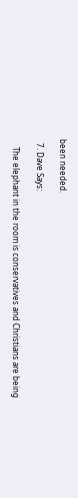been needed.

  7. Dave Says:

    The elephant in the room is conservatives and Christians are being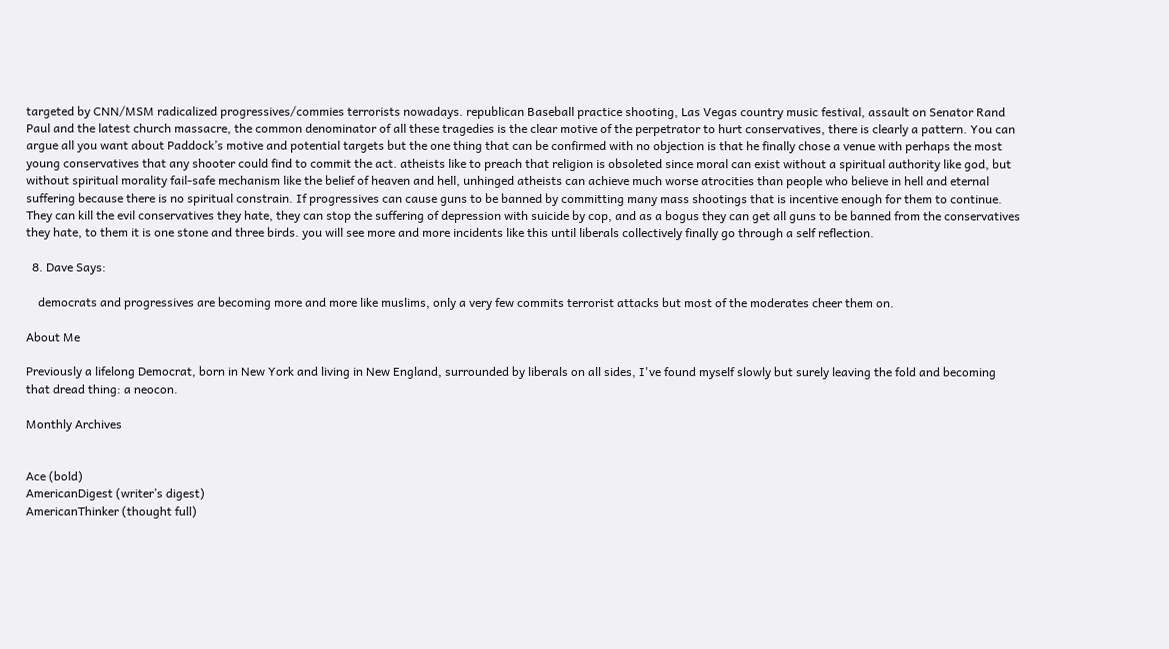targeted by CNN/MSM radicalized progressives/commies terrorists nowadays. republican Baseball practice shooting, Las Vegas country music festival, assault on Senator Rand Paul and the latest church massacre, the common denominator of all these tragedies is the clear motive of the perpetrator to hurt conservatives, there is clearly a pattern. You can argue all you want about Paddock’s motive and potential targets but the one thing that can be confirmed with no objection is that he finally chose a venue with perhaps the most young conservatives that any shooter could find to commit the act. atheists like to preach that religion is obsoleted since moral can exist without a spiritual authority like god, but without spiritual morality fail-safe mechanism like the belief of heaven and hell, unhinged atheists can achieve much worse atrocities than people who believe in hell and eternal suffering because there is no spiritual constrain. If progressives can cause guns to be banned by committing many mass shootings that is incentive enough for them to continue. They can kill the evil conservatives they hate, they can stop the suffering of depression with suicide by cop, and as a bogus they can get all guns to be banned from the conservatives they hate, to them it is one stone and three birds. you will see more and more incidents like this until liberals collectively finally go through a self reflection.

  8. Dave Says:

    democrats and progressives are becoming more and more like muslims, only a very few commits terrorist attacks but most of the moderates cheer them on.

About Me

Previously a lifelong Democrat, born in New York and living in New England, surrounded by liberals on all sides, I've found myself slowly but surely leaving the fold and becoming that dread thing: a neocon.

Monthly Archives


Ace (bold)
AmericanDigest (writer’s digest)
AmericanThinker (thought full)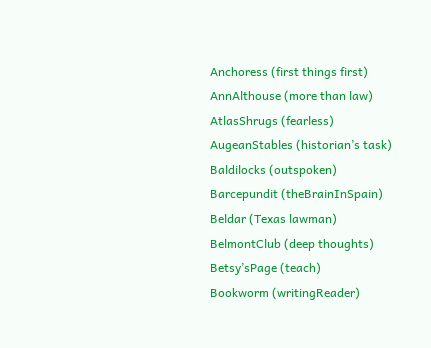Anchoress (first things first)
AnnAlthouse (more than law)
AtlasShrugs (fearless)
AugeanStables (historian’s task)
Baldilocks (outspoken)
Barcepundit (theBrainInSpain)
Beldar (Texas lawman)
BelmontClub (deep thoughts)
Betsy’sPage (teach)
Bookworm (writingReader)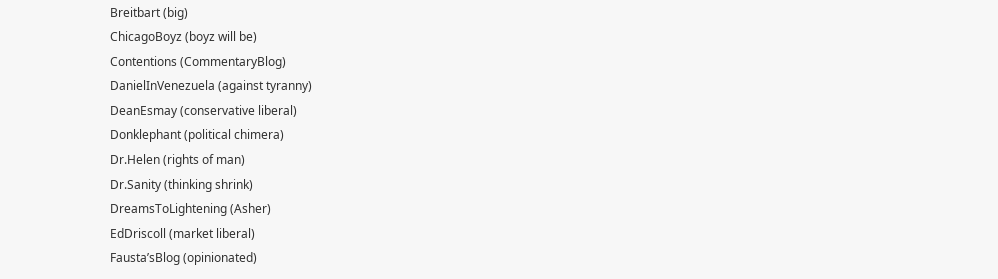Breitbart (big)
ChicagoBoyz (boyz will be)
Contentions (CommentaryBlog)
DanielInVenezuela (against tyranny)
DeanEsmay (conservative liberal)
Donklephant (political chimera)
Dr.Helen (rights of man)
Dr.Sanity (thinking shrink)
DreamsToLightening (Asher)
EdDriscoll (market liberal)
Fausta’sBlog (opinionated)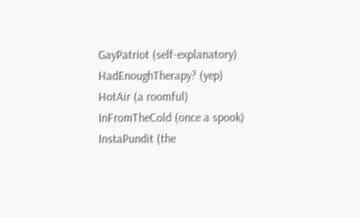GayPatriot (self-explanatory)
HadEnoughTherapy? (yep)
HotAir (a roomful)
InFromTheCold (once a spook)
InstaPundit (the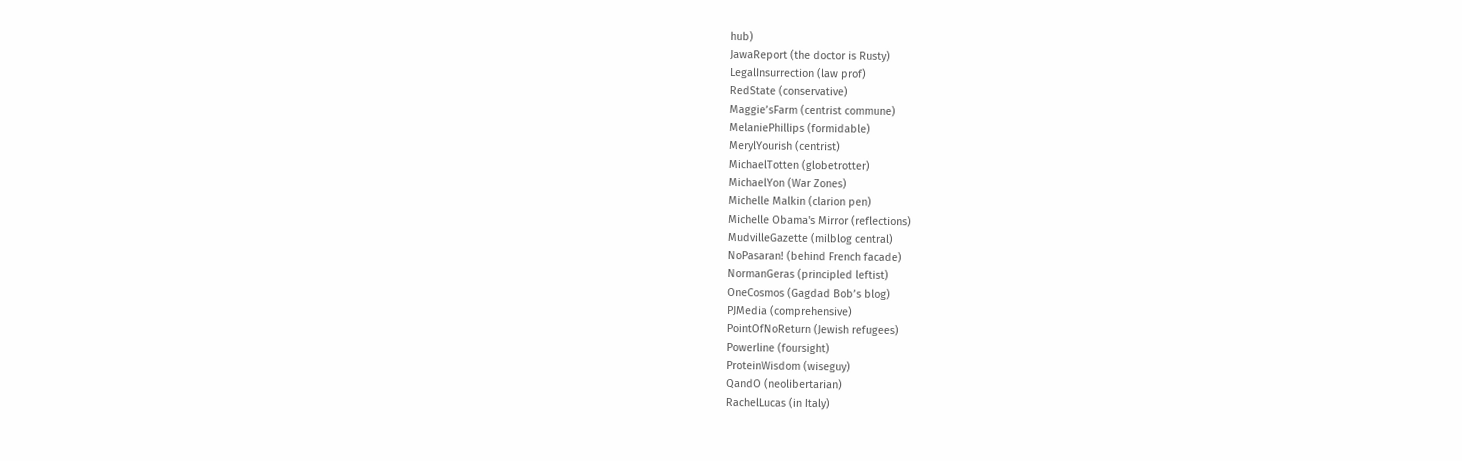hub)
JawaReport (the doctor is Rusty)
LegalInsurrection (law prof)
RedState (conservative)
Maggie’sFarm (centrist commune)
MelaniePhillips (formidable)
MerylYourish (centrist)
MichaelTotten (globetrotter)
MichaelYon (War Zones)
Michelle Malkin (clarion pen)
Michelle Obama's Mirror (reflections)
MudvilleGazette (milblog central)
NoPasaran! (behind French facade)
NormanGeras (principled leftist)
OneCosmos (Gagdad Bob’s blog)
PJMedia (comprehensive)
PointOfNoReturn (Jewish refugees)
Powerline (foursight)
ProteinWisdom (wiseguy)
QandO (neolibertarian)
RachelLucas (in Italy)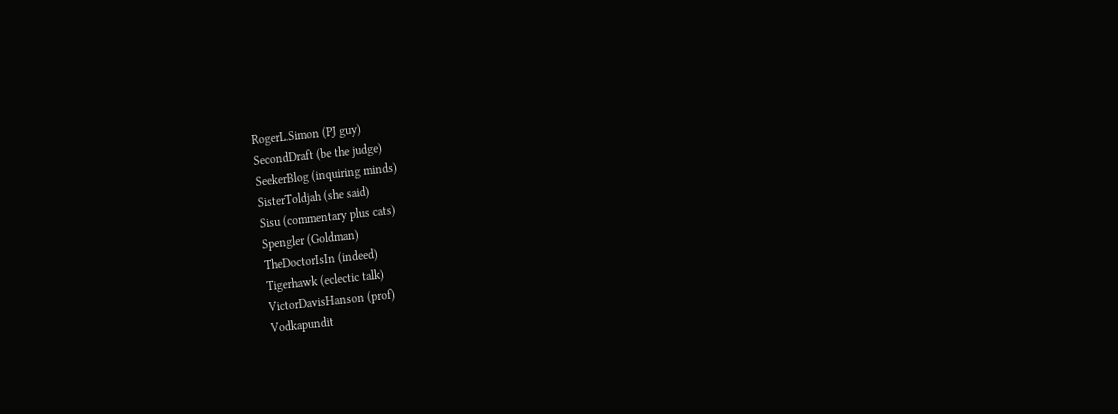RogerL.Simon (PJ guy)
SecondDraft (be the judge)
SeekerBlog (inquiring minds)
SisterToldjah (she said)
Sisu (commentary plus cats)
Spengler (Goldman)
TheDoctorIsIn (indeed)
Tigerhawk (eclectic talk)
VictorDavisHanson (prof)
Vodkapundit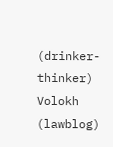(drinker-thinker)
Volokh (lawblog)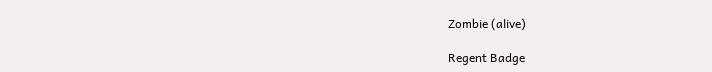Zombie (alive)

Regent Badge